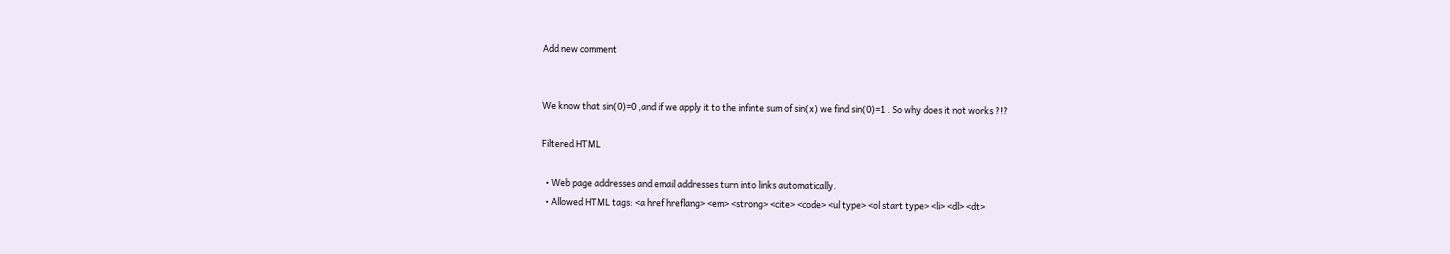Add new comment


We know that sin(0)=0 ,and if we apply it to the infinte sum of sin(x) we find sin(0)=1 . So why does it not works ?!?

Filtered HTML

  • Web page addresses and email addresses turn into links automatically.
  • Allowed HTML tags: <a href hreflang> <em> <strong> <cite> <code> <ul type> <ol start type> <li> <dl> <dt>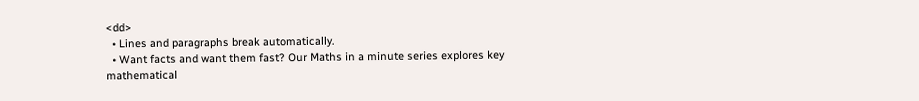<dd>
  • Lines and paragraphs break automatically.
  • Want facts and want them fast? Our Maths in a minute series explores key mathematical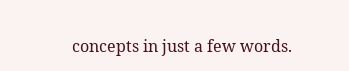concepts in just a few words.